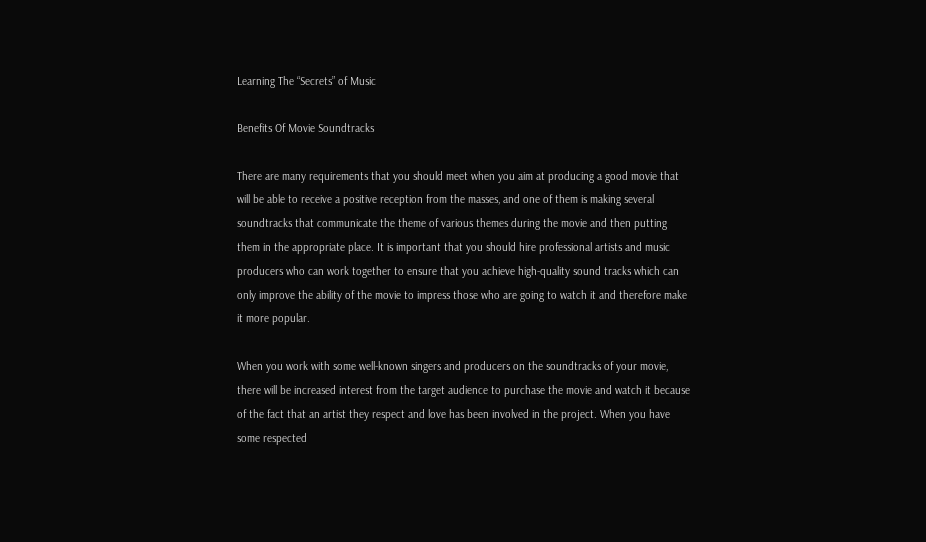Learning The “Secrets” of Music

Benefits Of Movie Soundtracks

There are many requirements that you should meet when you aim at producing a good movie that will be able to receive a positive reception from the masses, and one of them is making several soundtracks that communicate the theme of various themes during the movie and then putting them in the appropriate place. It is important that you should hire professional artists and music producers who can work together to ensure that you achieve high-quality sound tracks which can only improve the ability of the movie to impress those who are going to watch it and therefore make it more popular.

When you work with some well-known singers and producers on the soundtracks of your movie, there will be increased interest from the target audience to purchase the movie and watch it because of the fact that an artist they respect and love has been involved in the project. When you have some respected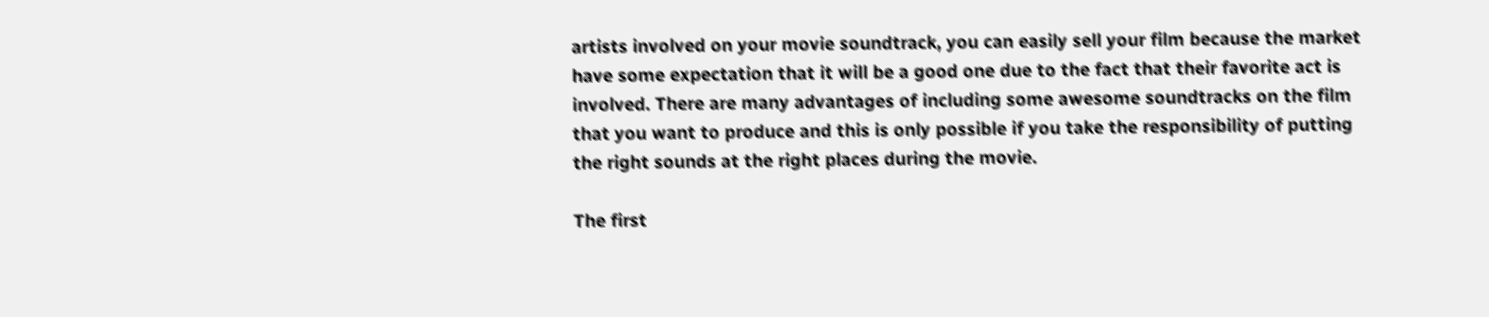artists involved on your movie soundtrack, you can easily sell your film because the market have some expectation that it will be a good one due to the fact that their favorite act is involved. There are many advantages of including some awesome soundtracks on the film that you want to produce and this is only possible if you take the responsibility of putting the right sounds at the right places during the movie.

The first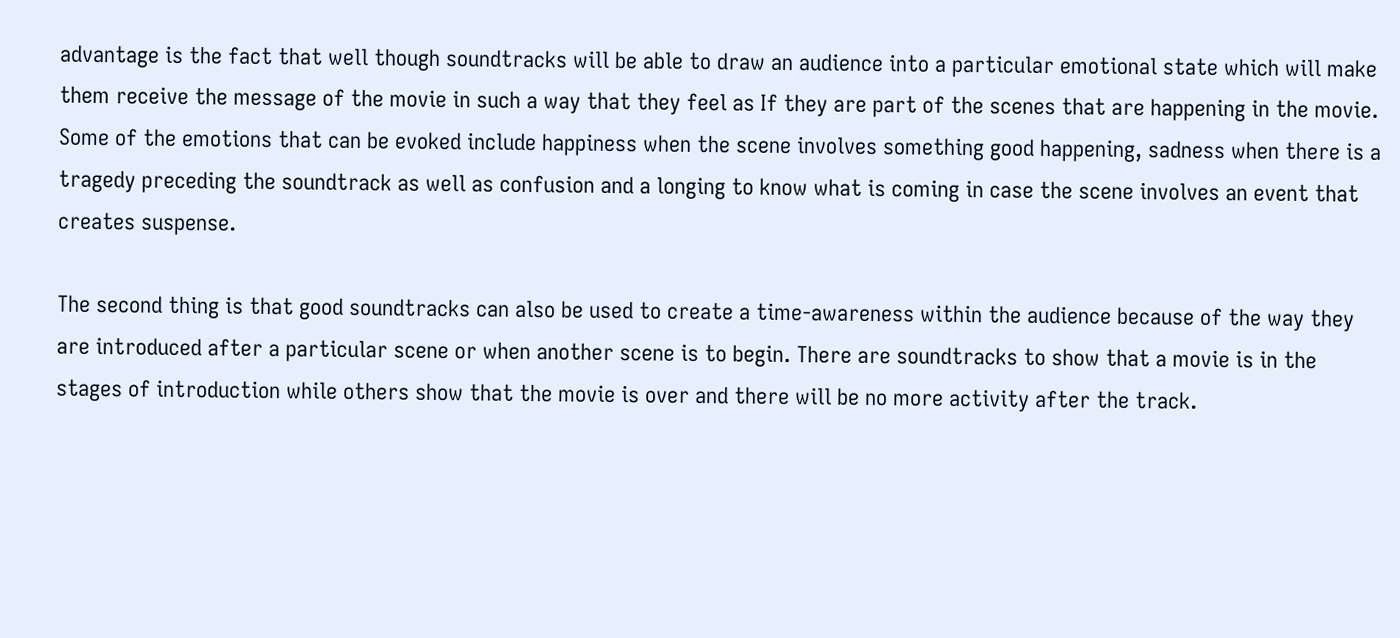advantage is the fact that well though soundtracks will be able to draw an audience into a particular emotional state which will make them receive the message of the movie in such a way that they feel as If they are part of the scenes that are happening in the movie. Some of the emotions that can be evoked include happiness when the scene involves something good happening, sadness when there is a tragedy preceding the soundtrack as well as confusion and a longing to know what is coming in case the scene involves an event that creates suspense.

The second thing is that good soundtracks can also be used to create a time-awareness within the audience because of the way they are introduced after a particular scene or when another scene is to begin. There are soundtracks to show that a movie is in the stages of introduction while others show that the movie is over and there will be no more activity after the track.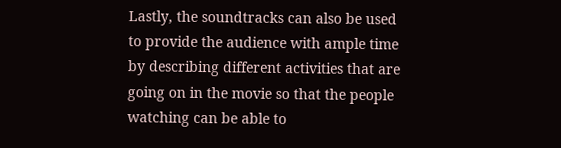Lastly, the soundtracks can also be used to provide the audience with ample time by describing different activities that are going on in the movie so that the people watching can be able to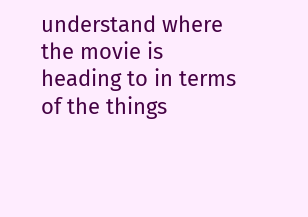understand where the movie is heading to in terms of the things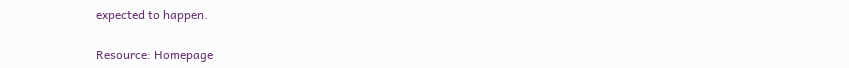expected to happen.

Resource: Homepage